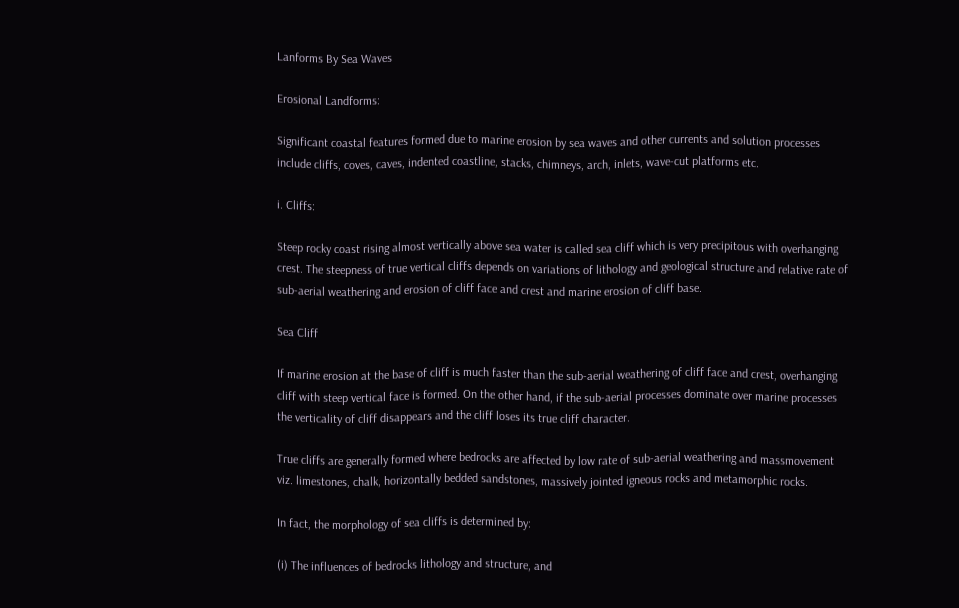Lanforms By Sea Waves

Erosional Landforms:

Significant coastal features formed due to marine erosion by sea waves and other currents and solution processes include cliffs, coves, caves, indented coastline, stacks, chimneys, arch, inlets, wave-cut platforms etc.

i. Cliffs:

Steep rocky coast rising almost vertically above sea water is called sea cliff which is very precipitous with overhanging crest. The steepness of true vertical cliffs depends on variations of lithology and geological structure and relative rate of sub-aerial weathering and erosion of cliff face and crest and marine erosion of cliff base.

Sea Cliff

If marine erosion at the base of cliff is much faster than the sub-aerial weathering of cliff face and crest, overhanging cliff with steep vertical face is formed. On the other hand, if the sub-aerial processes dominate over marine processes the verticality of cliff disappears and the cliff loses its true cliff character.

True cliffs are generally formed where bedrocks are affected by low rate of sub-aerial weathering and massmovement viz. limestones, chalk, horizontally bedded sandstones, massively jointed igneous rocks and metamorphic rocks.

In fact, the morphology of sea cliffs is determined by:

(i) The influences of bedrocks lithology and structure, and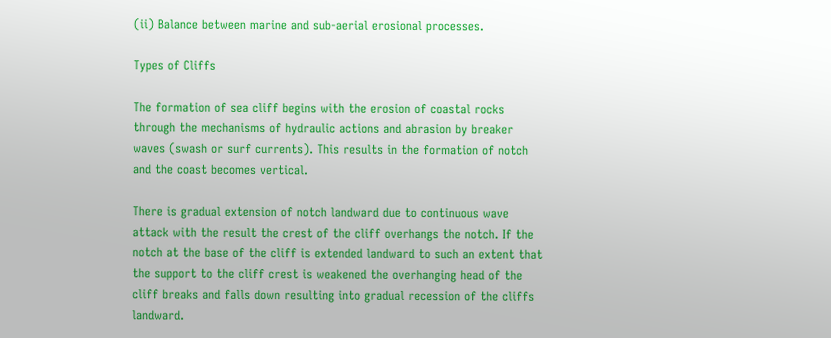(ii) Balance between marine and sub-aerial erosional processes.

Types of Cliffs

The formation of sea cliff begins with the erosion of coastal rocks through the mechanisms of hydraulic actions and abrasion by breaker waves (swash or surf currents). This results in the formation of notch and the coast becomes vertical.

There is gradual extension of notch landward due to continuous wave attack with the result the crest of the cliff overhangs the notch. If the notch at the base of the cliff is extended landward to such an extent that the support to the cliff crest is weakened the overhanging head of the cliff breaks and falls down resulting into gradual recession of the cliffs landward.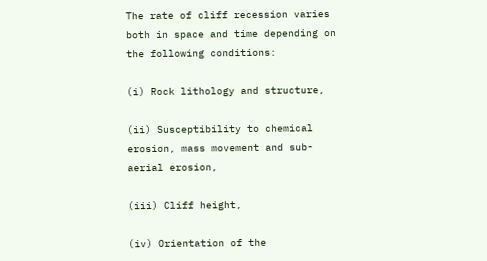The rate of cliff recession varies both in space and time depending on the following conditions:

(i) Rock lithology and structure,

(ii) Susceptibility to chemical erosion, mass movement and sub-aerial erosion,

(iii) Cliff height,

(iv) Orientation of the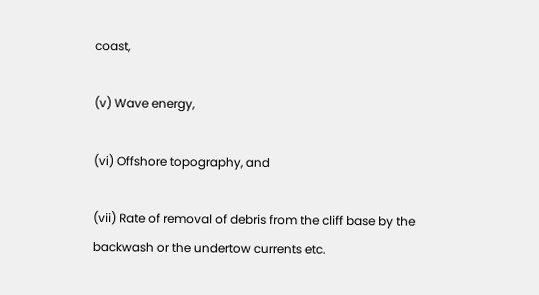coast,

(v) Wave energy,

(vi) Offshore topography, and

(vii) Rate of removal of debris from the cliff base by the backwash or the undertow currents etc.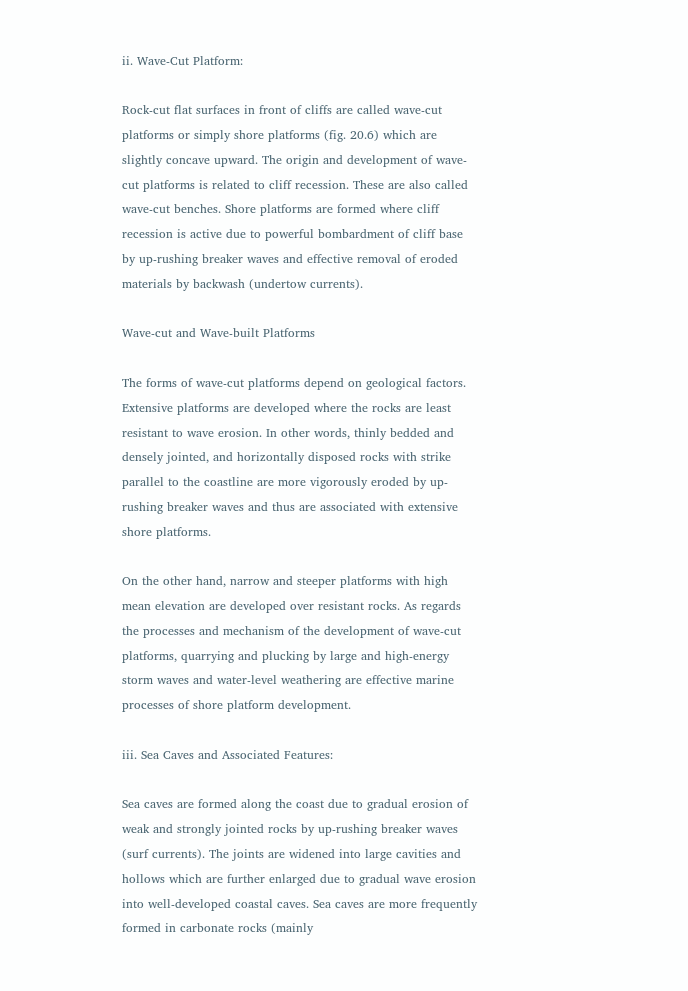ii. Wave-Cut Platform:

Rock-cut flat surfaces in front of cliffs are called wave-cut platforms or simply shore platforms (fig. 20.6) which are slightly concave upward. The origin and development of wave-cut platforms is related to cliff recession. These are also called wave-cut benches. Shore platforms are formed where cliff recession is active due to powerful bombardment of cliff base by up-rushing breaker waves and effective removal of eroded materials by backwash (undertow currents).

Wave-cut and Wave-built Platforms

The forms of wave-cut platforms depend on geological factors. Extensive platforms are developed where the rocks are least resistant to wave erosion. In other words, thinly bedded and densely jointed, and horizontally disposed rocks with strike parallel to the coastline are more vigorously eroded by up-rushing breaker waves and thus are associated with extensive shore platforms.

On the other hand, narrow and steeper platforms with high mean elevation are developed over resistant rocks. As regards the processes and mechanism of the development of wave-cut platforms, quarrying and plucking by large and high-energy storm waves and water-level weathering are effective marine processes of shore platform development.

iii. Sea Caves and Associated Features:

Sea caves are formed along the coast due to gradual erosion of weak and strongly jointed rocks by up-rushing breaker waves (surf currents). The joints are widened into large cavities and hollows which are further enlarged due to gradual wave erosion into well-developed coastal caves. Sea caves are more frequently formed in carbonate rocks (mainly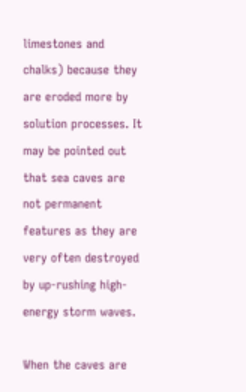limestones and chalks) because they are eroded more by solution processes. It may be pointed out that sea caves are not permanent features as they are very often destroyed by up-rushing high-energy storm waves.

When the caves are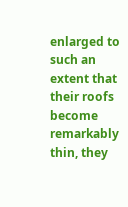enlarged to such an extent that their roofs become remarkably thin, they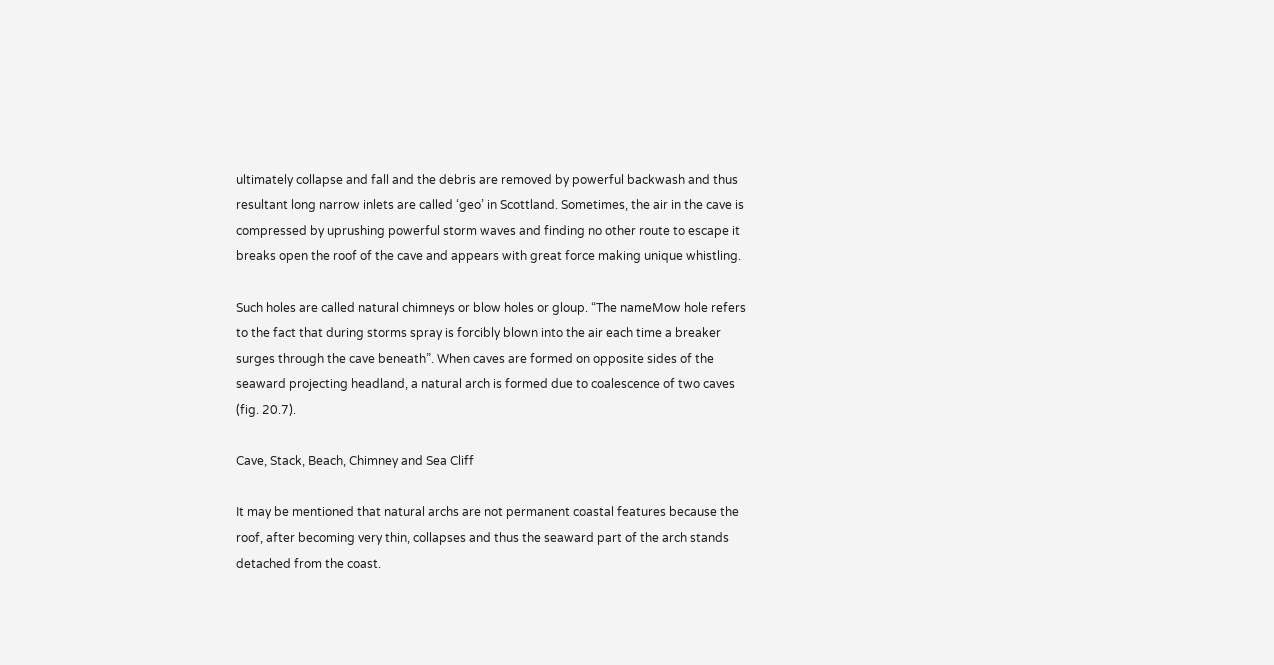ultimately collapse and fall and the debris are removed by powerful backwash and thus resultant long narrow inlets are called ‘geo’ in Scottland. Sometimes, the air in the cave is compressed by uprushing powerful storm waves and finding no other route to escape it breaks open the roof of the cave and appears with great force making unique whistling.

Such holes are called natural chimneys or blow holes or gloup. “The nameMow hole refers to the fact that during storms spray is forcibly blown into the air each time a breaker surges through the cave beneath”. When caves are formed on opposite sides of the seaward projecting headland, a natural arch is formed due to coalescence of two caves (fig. 20.7).

Cave, Stack, Beach, Chimney and Sea Cliff

It may be mentioned that natural archs are not permanent coastal features because the roof, after becoming very thin, collapses and thus the seaward part of the arch stands detached from the coast.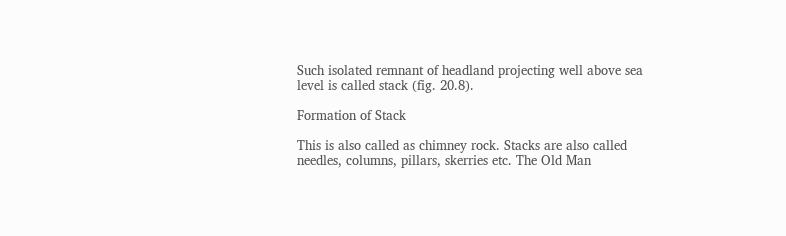Such isolated remnant of headland projecting well above sea level is called stack (fig. 20.8).

Formation of Stack

This is also called as chimney rock. Stacks are also called needles, columns, pillars, skerries etc. The Old Man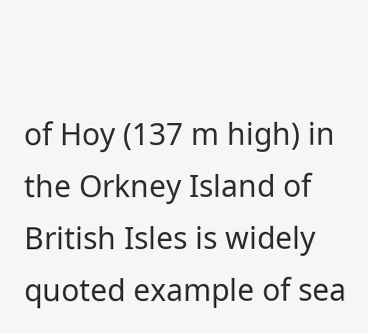of Hoy (137 m high) in the Orkney Island of British Isles is widely quoted example of sea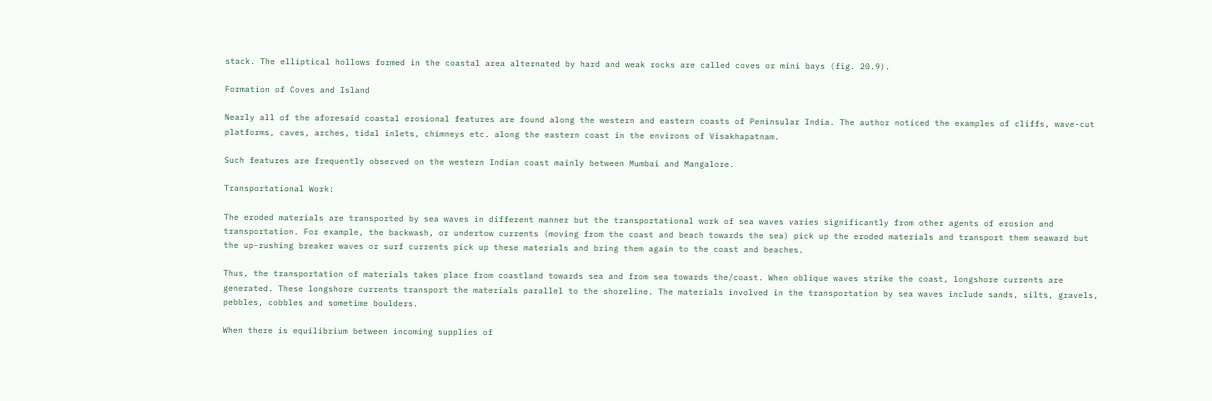stack. The elliptical hollows formed in the coastal area alternated by hard and weak rocks are called coves or mini bays (fig. 20.9).

Formation of Coves and Island

Nearly all of the aforesaid coastal erosional features are found along the western and eastern coasts of Peninsular India. The author noticed the examples of cliffs, wave-cut platforms, caves, arches, tidal inlets, chimneys etc. along the eastern coast in the environs of Visakhapatnam.

Such features are frequently observed on the western Indian coast mainly between Mumbai and Mangalore.

Transportational Work:

The eroded materials are transported by sea waves in different manner but the transportational work of sea waves varies significantly from other agents of erosion and transportation. For example, the backwash, or undertow currents (moving from the coast and beach towards the sea) pick up the eroded materials and transport them seaward but the up-rushing breaker waves or surf currents pick up these materials and bring them again to the coast and beaches.

Thus, the transportation of materials takes place from coastland towards sea and from sea towards the/coast. When oblique waves strike the coast, longshore currents are generated. These longshore currents transport the materials parallel to the shoreline. The materials involved in the transportation by sea waves include sands, silts, gravels, pebbles, cobbles and sometime boulders.

When there is equilibrium between incoming supplies of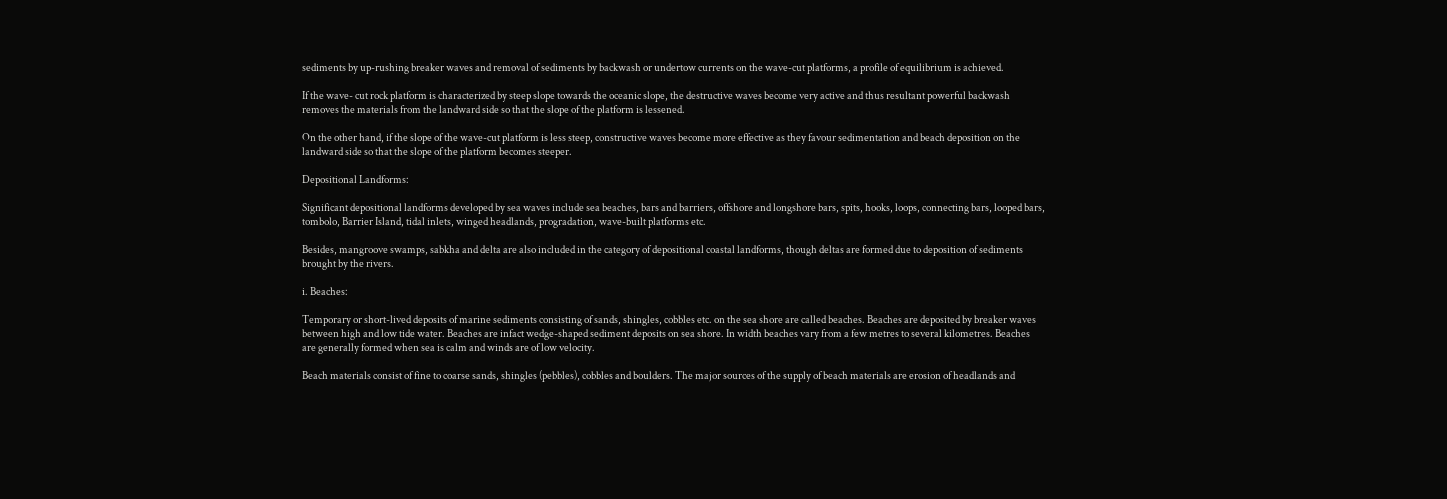sediments by up-rushing breaker waves and removal of sediments by backwash or undertow currents on the wave-cut platforms, a profile of equilibrium is achieved.

If the wave- cut rock platform is characterized by steep slope towards the oceanic slope, the destructive waves become very active and thus resultant powerful backwash removes the materials from the landward side so that the slope of the platform is lessened.

On the other hand, if the slope of the wave-cut platform is less steep, constructive waves become more effective as they favour sedimentation and beach deposition on the landward side so that the slope of the platform becomes steeper.

Depositional Landforms:

Significant depositional landforms developed by sea waves include sea beaches, bars and barriers, offshore and longshore bars, spits, hooks, loops, connecting bars, looped bars, tombolo, Barrier Island, tidal inlets, winged headlands, progradation, wave-built platforms etc.

Besides, mangroove swamps, sabkha and delta are also included in the category of depositional coastal landforms, though deltas are formed due to deposition of sediments brought by the rivers.

i. Beaches:

Temporary or short-lived deposits of marine sediments consisting of sands, shingles, cobbles etc. on the sea shore are called beaches. Beaches are deposited by breaker waves between high and low tide water. Beaches are infact wedge-shaped sediment deposits on sea shore. In width beaches vary from a few metres to several kilometres. Beaches are generally formed when sea is calm and winds are of low velocity.

Beach materials consist of fine to coarse sands, shingles (pebbles), cobbles and boulders. The major sources of the supply of beach materials are erosion of headlands and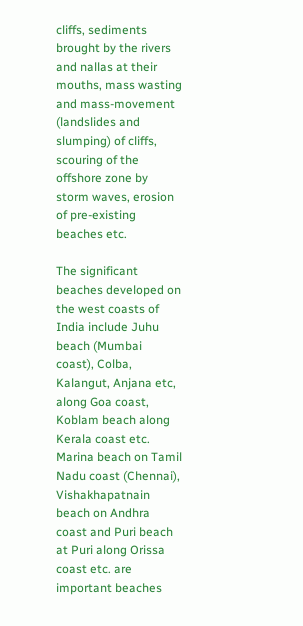cliffs, sediments brought by the rivers and nallas at their mouths, mass wasting and mass-movement (landslides and slumping) of cliffs, scouring of the offshore zone by storm waves, erosion of pre-existing beaches etc.

The significant beaches developed on the west coasts of India include Juhu beach (Mumbai coast), Colba, Kalangut, Anjana etc, along Goa coast, Koblam beach along Kerala coast etc. Marina beach on Tamil Nadu coast (Chennai), Vishakhapatnain beach on Andhra coast and Puri beach at Puri along Orissa coast etc. are important beaches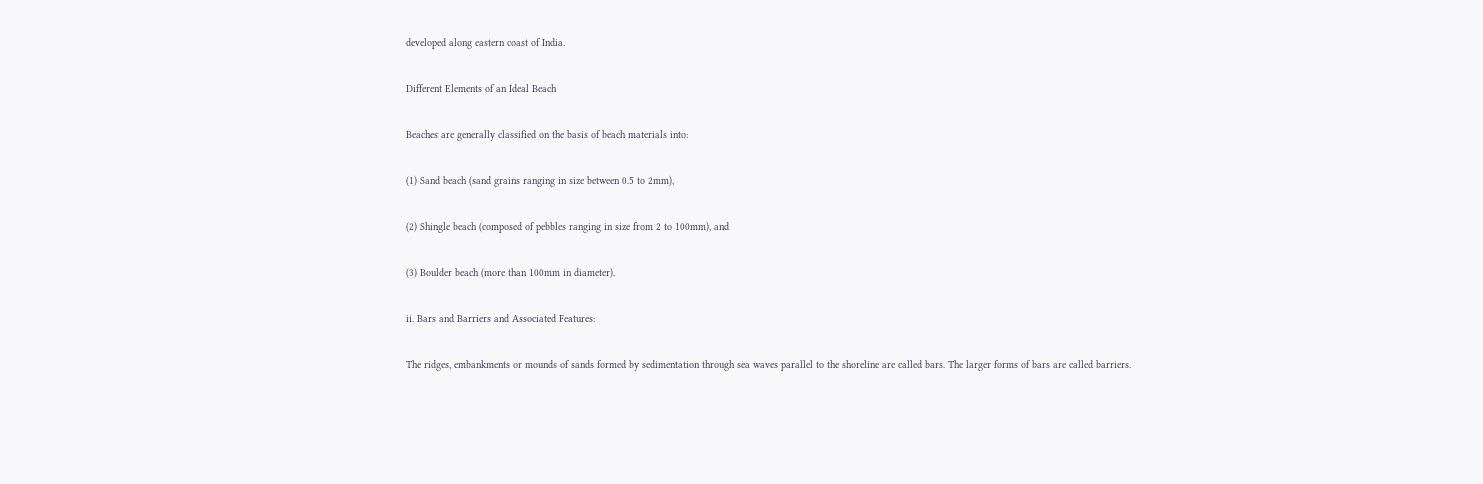developed along eastern coast of India.

Different Elements of an Ideal Beach

Beaches are generally classified on the basis of beach materials into:

(1) Sand beach (sand grains ranging in size between 0.5 to 2mm),

(2) Shingle beach (composed of pebbles ranging in size from 2 to 100mm), and

(3) Boulder beach (more than 100mm in diameter).

ii. Bars and Barriers and Associated Features:

The ridges, embankments or mounds of sands formed by sedimentation through sea waves parallel to the shoreline are called bars. The larger forms of bars are called barriers.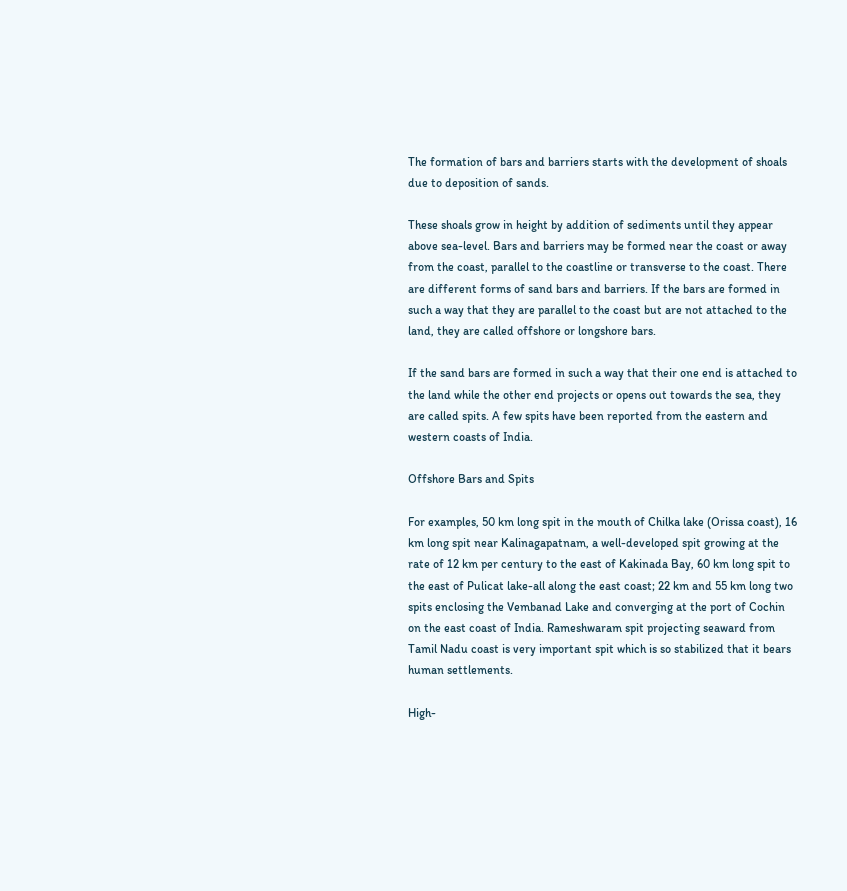The formation of bars and barriers starts with the development of shoals due to deposition of sands.

These shoals grow in height by addition of sediments until they appear above sea-level. Bars and barriers may be formed near the coast or away from the coast, parallel to the coastline or transverse to the coast. There are different forms of sand bars and barriers. If the bars are formed in such a way that they are parallel to the coast but are not attached to the land, they are called offshore or longshore bars.

If the sand bars are formed in such a way that their one end is attached to the land while the other end projects or opens out towards the sea, they are called spits. A few spits have been reported from the eastern and western coasts of India.

Offshore Bars and Spits

For examples, 50 km long spit in the mouth of Chilka lake (Orissa coast), 16 km long spit near Kalinagapatnam, a well-developed spit growing at the rate of 12 km per century to the east of Kakinada Bay, 60 km long spit to the east of Pulicat lake-all along the east coast; 22 km and 55 km long two spits enclosing the Vembanad Lake and converging at the port of Cochin on the east coast of India. Rameshwaram spit projecting seaward from Tamil Nadu coast is very important spit which is so stabilized that it bears human settlements.

High-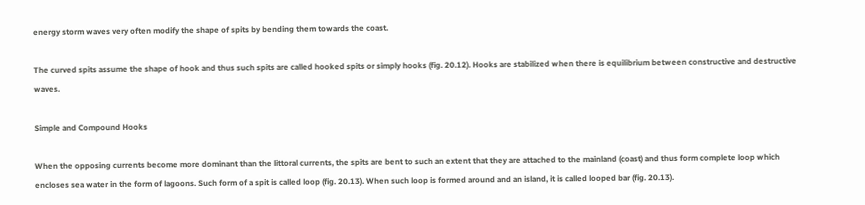energy storm waves very often modify the shape of spits by bending them towards the coast.

The curved spits assume the shape of hook and thus such spits are called hooked spits or simply hooks (fig. 20.12). Hooks are stabilized when there is equilibrium between constructive and destructive waves.

Simple and Compound Hooks

When the opposing currents become more dominant than the littoral currents, the spits are bent to such an extent that they are attached to the mainland (coast) and thus form complete loop which encloses sea water in the form of lagoons. Such form of a spit is called loop (fig. 20.13). When such loop is formed around and an island, it is called looped bar (fig. 20.13).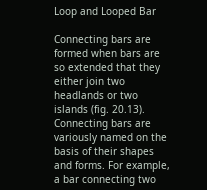Loop and Looped Bar

Connecting bars are formed when bars are so extended that they either join two headlands or two islands (fig. 20.13). Connecting bars are variously named on the basis of their shapes and forms. For example, a bar connecting two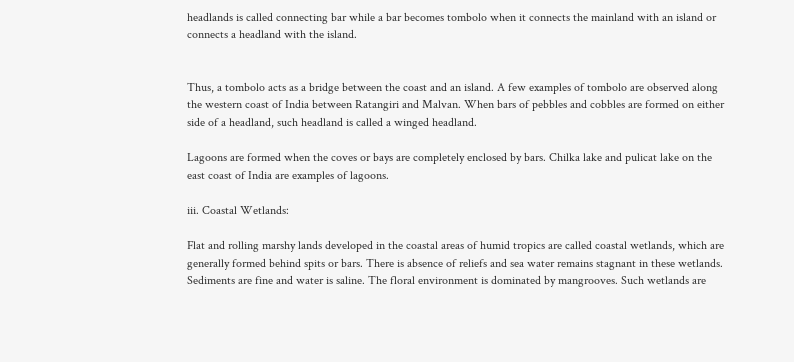headlands is called connecting bar while a bar becomes tombolo when it connects the mainland with an island or connects a headland with the island.


Thus, a tombolo acts as a bridge between the coast and an island. A few examples of tombolo are observed along the western coast of India between Ratangiri and Malvan. When bars of pebbles and cobbles are formed on either side of a headland, such headland is called a winged headland.

Lagoons are formed when the coves or bays are completely enclosed by bars. Chilka lake and pulicat lake on the east coast of India are examples of lagoons.

iii. Coastal Wetlands:

Flat and rolling marshy lands developed in the coastal areas of humid tropics are called coastal wetlands, which are generally formed behind spits or bars. There is absence of reliefs and sea water remains stagnant in these wetlands. Sediments are fine and water is saline. The floral environment is dominated by mangrooves. Such wetlands are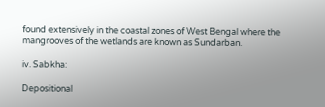found extensively in the coastal zones of West Bengal where the mangrooves of the wetlands are known as Sundarban.

iv. Sabkha:

Depositional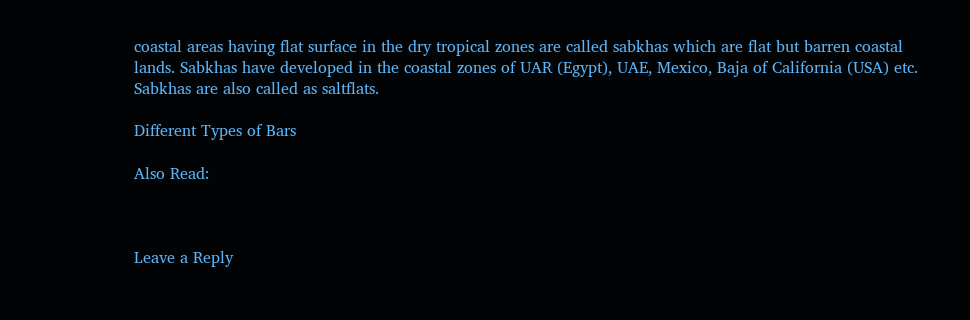coastal areas having flat surface in the dry tropical zones are called sabkhas which are flat but barren coastal lands. Sabkhas have developed in the coastal zones of UAR (Egypt), UAE, Mexico, Baja of California (USA) etc. Sabkhas are also called as saltflats.

Different Types of Bars

Also Read:



Leave a Reply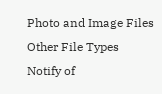Photo and Image Files
Other File Types
Notify of